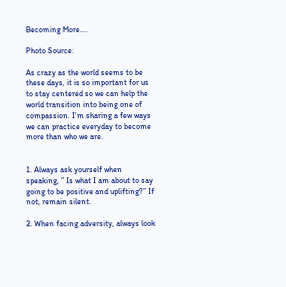Becoming More….

Photo Source:

As crazy as the world seems to be these days, it is so important for us to stay centered so we can help the world transition into being one of compassion. I’m sharing a few ways we can practice everyday to become more than who we are.


1. Always ask yourself when speaking, ” Is what I am about to say going to be positive and uplifting?” If not, remain silent.

2. When facing adversity, always look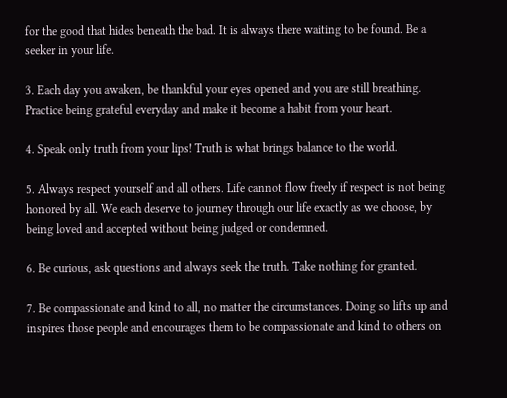for the good that hides beneath the bad. It is always there waiting to be found. Be a seeker in your life.

3. Each day you awaken, be thankful your eyes opened and you are still breathing. Practice being grateful everyday and make it become a habit from your heart.

4. Speak only truth from your lips! Truth is what brings balance to the world.

5. Always respect yourself and all others. Life cannot flow freely if respect is not being honored by all. We each deserve to journey through our life exactly as we choose, by being loved and accepted without being judged or condemned.

6. Be curious, ask questions and always seek the truth. Take nothing for granted.

7. Be compassionate and kind to all, no matter the circumstances. Doing so lifts up and inspires those people and encourages them to be compassionate and kind to others on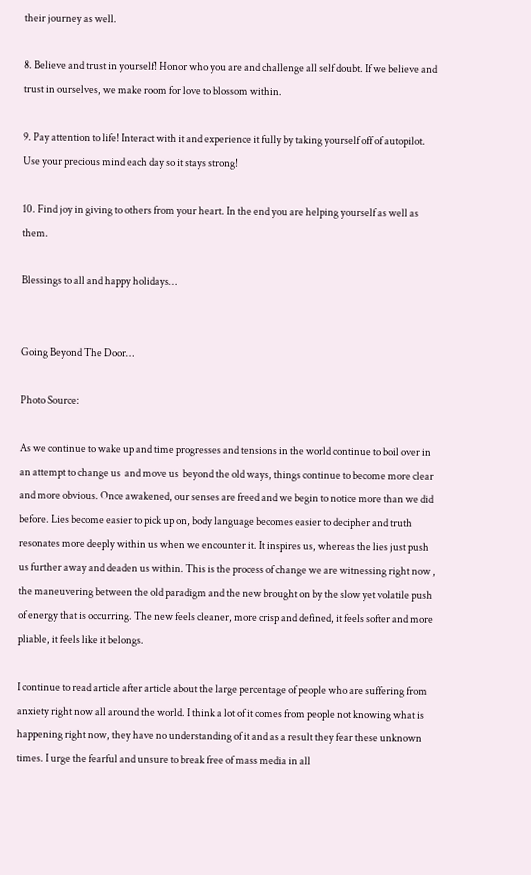their journey as well.

8. Believe and trust in yourself! Honor who you are and challenge all self doubt. If we believe and trust in ourselves, we make room for love to blossom within.

9. Pay attention to life! Interact with it and experience it fully by taking yourself off of autopilot. Use your precious mind each day so it stays strong!

10. Find joy in giving to others from your heart. In the end you are helping yourself as well as them.

Blessings to all and happy holidays…


Going Beyond The Door…

Photo Source:

As we continue to wake up and time progresses and tensions in the world continue to boil over in an attempt to change us  and move us  beyond the old ways, things continue to become more clear and more obvious. Once awakened, our senses are freed and we begin to notice more than we did before. Lies become easier to pick up on, body language becomes easier to decipher and truth resonates more deeply within us when we encounter it. It inspires us, whereas the lies just push us further away and deaden us within. This is the process of change we are witnessing right now , the maneuvering between the old paradigm and the new brought on by the slow yet volatile push of energy that is occurring. The new feels cleaner, more crisp and defined, it feels softer and more pliable, it feels like it belongs.

I continue to read article after article about the large percentage of people who are suffering from anxiety right now all around the world. I think a lot of it comes from people not knowing what is happening right now, they have no understanding of it and as a result they fear these unknown times. I urge the fearful and unsure to break free of mass media in all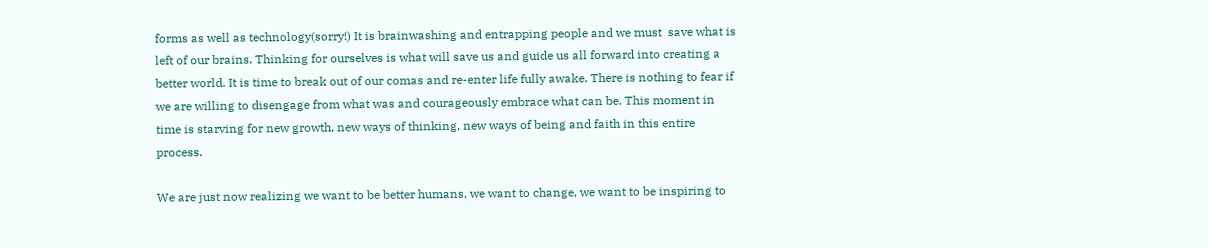forms as well as technology(sorry!) It is brainwashing and entrapping people and we must  save what is left of our brains. Thinking for ourselves is what will save us and guide us all forward into creating a better world. It is time to break out of our comas and re-enter life fully awake. There is nothing to fear if we are willing to disengage from what was and courageously embrace what can be. This moment in time is starving for new growth, new ways of thinking, new ways of being and faith in this entire process.

We are just now realizing we want to be better humans, we want to change, we want to be inspiring to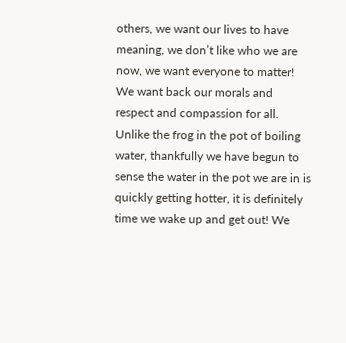others, we want our lives to have meaning, we don’t like who we are now, we want everyone to matter! We want back our morals and respect and compassion for all. Unlike the frog in the pot of boiling water, thankfully we have begun to sense the water in the pot we are in is quickly getting hotter, it is definitely time we wake up and get out! We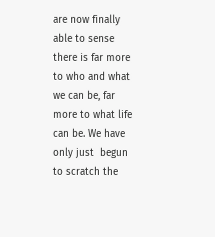are now finally able to sense there is far more to who and what we can be, far more to what life can be. We have only just  begun to scratch the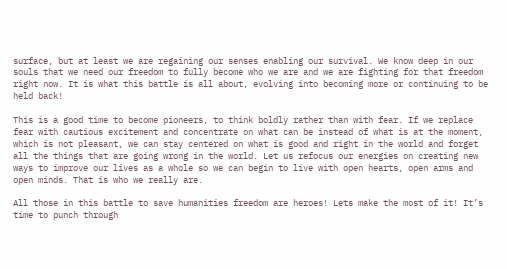surface, but at least we are regaining our senses enabling our survival. We know deep in our souls that we need our freedom to fully become who we are and we are fighting for that freedom right now. It is what this battle is all about, evolving into becoming more or continuing to be held back!

This is a good time to become pioneers, to think boldly rather than with fear. If we replace fear with cautious excitement and concentrate on what can be instead of what is at the moment, which is not pleasant, we can stay centered on what is good and right in the world and forget all the things that are going wrong in the world. Let us refocus our energies on creating new ways to improve our lives as a whole so we can begin to live with open hearts, open arms and open minds. That is who we really are.

All those in this battle to save humanities freedom are heroes! Lets make the most of it! It’s time to punch through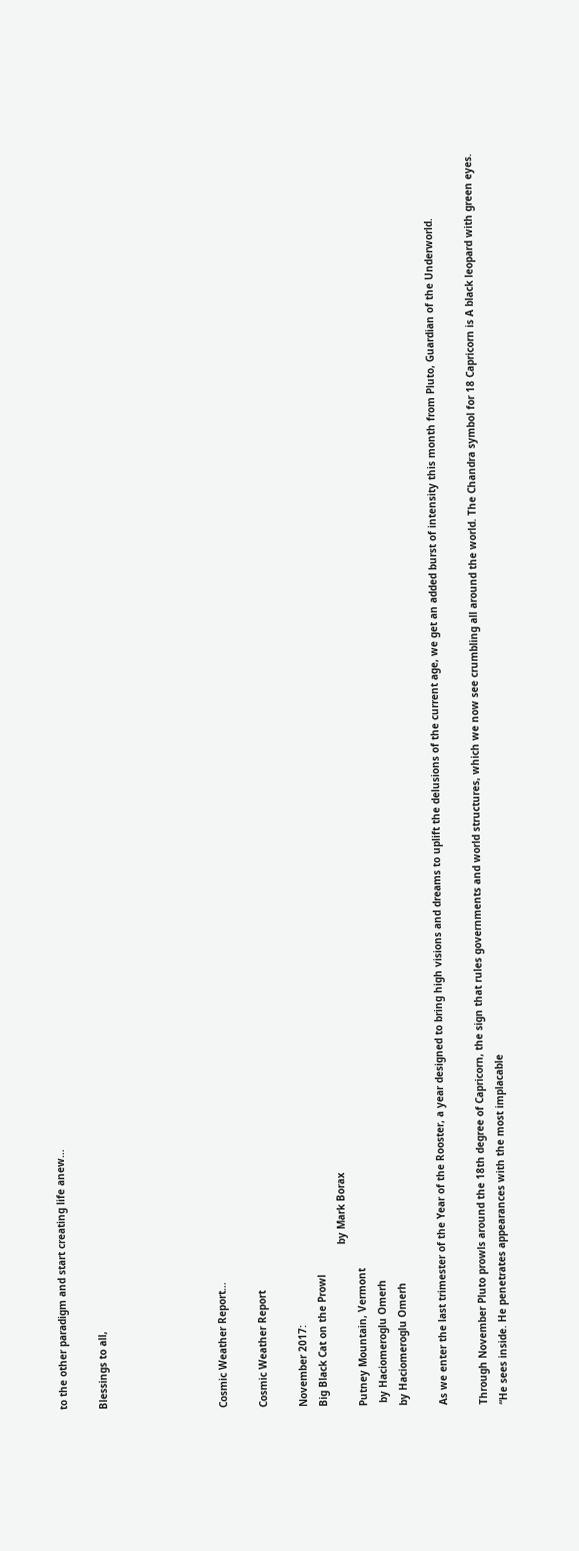to the other paradigm and start creating life anew…

Blessings to all,





Cosmic Weather Report…

Cosmic Weather Report

November 2017:
Big Black Cat on the Prowl
                                                      by Mark Borax
Putney Mountain, Vermont
 by Haciomeroglu Omerh
by Haciomeroglu Omerh

As we enter the last trimester of the Year of the Rooster, a year designed to bring high visions and dreams to uplift the delusions of the current age, we get an added burst of intensity this month from Pluto, Guardian of the Underworld.

Through November Pluto prowls around the 18th degree of Capricorn, the sign that rules governments and world structures, which we now see crumbling all around the world. The Chandra symbol for 18 Capricorn is A black leopard with green eyes.
“He sees inside. He penetrates appearances with the most implacable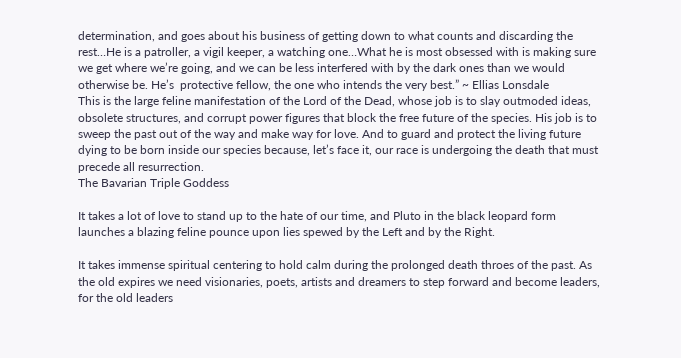determination, and goes about his business of getting down to what counts and discarding the rest…He is a patroller, a vigil keeper, a watching one…What he is most obsessed with is making sure we get where we’re going, and we can be less interfered with by the dark ones than we would otherwise be. He’s  protective fellow, the one who intends the very best.” ~ Ellias Lonsdale
This is the large feline manifestation of the Lord of the Dead, whose job is to slay outmoded ideas, obsolete structures, and corrupt power figures that block the free future of the species. His job is to sweep the past out of the way and make way for love. And to guard and protect the living future dying to be born inside our species because, let’s face it, our race is undergoing the death that must precede all resurrection.
The Bavarian Triple Goddess

It takes a lot of love to stand up to the hate of our time, and Pluto in the black leopard form launches a blazing feline pounce upon lies spewed by the Left and by the Right.

It takes immense spiritual centering to hold calm during the prolonged death throes of the past. As the old expires we need visionaries, poets, artists and dreamers to step forward and become leaders, for the old leaders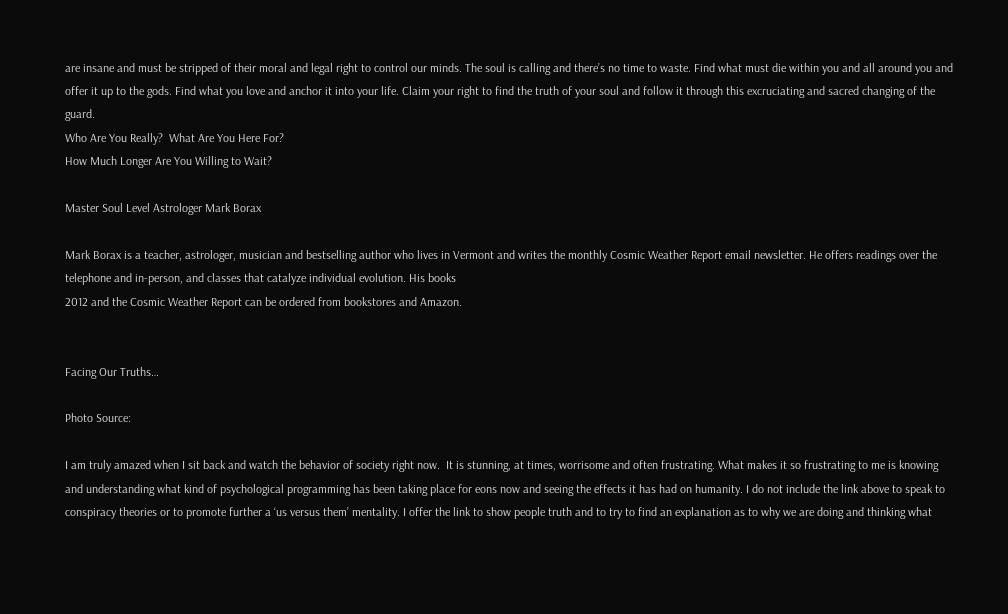are insane and must be stripped of their moral and legal right to control our minds. The soul is calling and there’s no time to waste. Find what must die within you and all around you and offer it up to the gods. Find what you love and anchor it into your life. Claim your right to find the truth of your soul and follow it through this excruciating and sacred changing of the guard.
Who Are You Really?  What Are You Here For?
How Much Longer Are You Willing to Wait?

Master Soul Level Astrologer Mark Borax

Mark Borax is a teacher, astrologer, musician and bestselling author who lives in Vermont and writes the monthly Cosmic Weather Report email newsletter. He offers readings over the telephone and in-person, and classes that catalyze individual evolution. His books
2012 and the Cosmic Weather Report can be ordered from bookstores and Amazon.


Facing Our Truths…

Photo Source:

I am truly amazed when I sit back and watch the behavior of society right now.  It is stunning, at times, worrisome and often frustrating. What makes it so frustrating to me is knowing and understanding what kind of psychological programming has been taking place for eons now and seeing the effects it has had on humanity. I do not include the link above to speak to conspiracy theories or to promote further a ‘us versus them’ mentality. I offer the link to show people truth and to try to find an explanation as to why we are doing and thinking what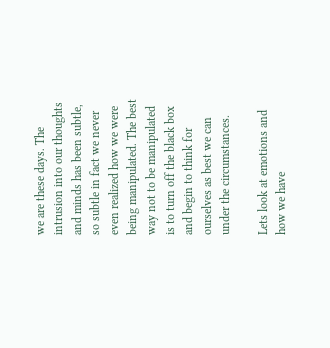we are these days. The intrusion into our thoughts and minds has been subtle, so subtle in fact we never even realized how we were being manipulated. The best way not to be manipulated is to turn off the black box and begin to think for ourselves as best we can under the circumstances.

Lets look at emotions and how we have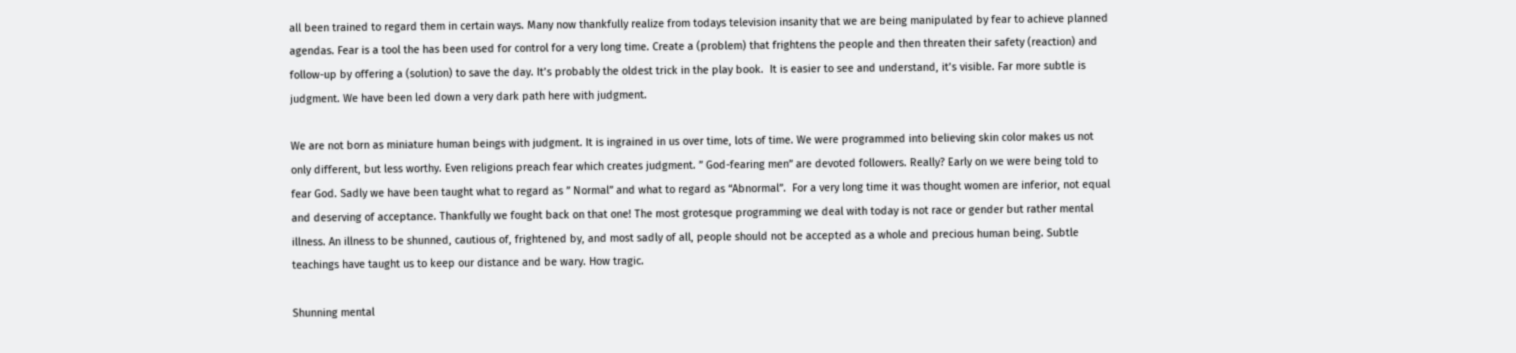all been trained to regard them in certain ways. Many now thankfully realize from todays television insanity that we are being manipulated by fear to achieve planned agendas. Fear is a tool the has been used for control for a very long time. Create a (problem) that frightens the people and then threaten their safety (reaction) and follow-up by offering a (solution) to save the day. It’s probably the oldest trick in the play book.  It is easier to see and understand, it’s visible. Far more subtle is judgment. We have been led down a very dark path here with judgment.

We are not born as miniature human beings with judgment. It is ingrained in us over time, lots of time. We were programmed into believing skin color makes us not only different, but less worthy. Even religions preach fear which creates judgment. ” God-fearing men” are devoted followers. Really? Early on we were being told to fear God. Sadly we have been taught what to regard as ” Normal” and what to regard as “Abnormal”.  For a very long time it was thought women are inferior, not equal and deserving of acceptance. Thankfully we fought back on that one! The most grotesque programming we deal with today is not race or gender but rather mental illness. An illness to be shunned, cautious of, frightened by, and most sadly of all, people should not be accepted as a whole and precious human being. Subtle teachings have taught us to keep our distance and be wary. How tragic.

Shunning mental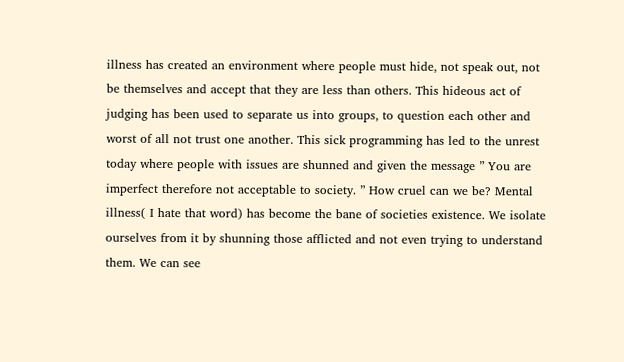illness has created an environment where people must hide, not speak out, not be themselves and accept that they are less than others. This hideous act of judging has been used to separate us into groups, to question each other and worst of all not trust one another. This sick programming has led to the unrest today where people with issues are shunned and given the message ” You are  imperfect therefore not acceptable to society. ” How cruel can we be? Mental illness( I hate that word) has become the bane of societies existence. We isolate ourselves from it by shunning those afflicted and not even trying to understand them. We can see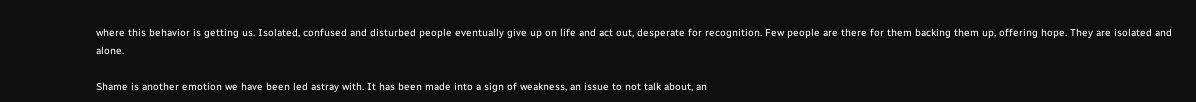where this behavior is getting us. Isolated, confused and disturbed people eventually give up on life and act out, desperate for recognition. Few people are there for them backing them up, offering hope. They are isolated and alone.

Shame is another emotion we have been led astray with. It has been made into a sign of weakness, an issue to not talk about, an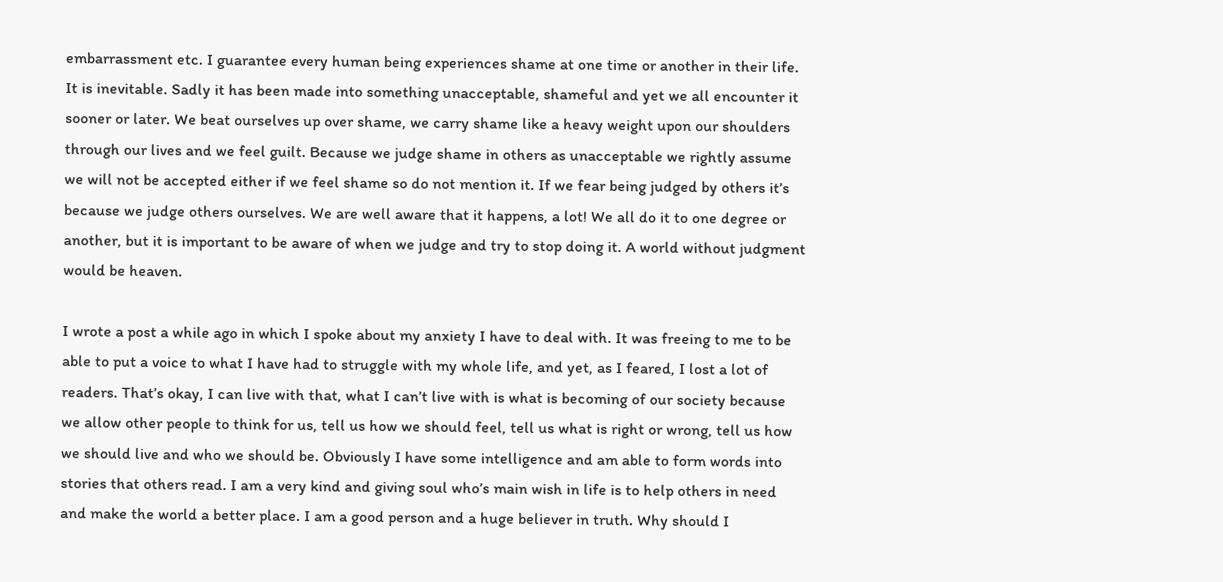embarrassment etc. I guarantee every human being experiences shame at one time or another in their life. It is inevitable. Sadly it has been made into something unacceptable, shameful and yet we all encounter it sooner or later. We beat ourselves up over shame, we carry shame like a heavy weight upon our shoulders through our lives and we feel guilt. Because we judge shame in others as unacceptable we rightly assume we will not be accepted either if we feel shame so do not mention it. If we fear being judged by others it’s because we judge others ourselves. We are well aware that it happens, a lot! We all do it to one degree or another, but it is important to be aware of when we judge and try to stop doing it. A world without judgment would be heaven.

I wrote a post a while ago in which I spoke about my anxiety I have to deal with. It was freeing to me to be able to put a voice to what I have had to struggle with my whole life, and yet, as I feared, I lost a lot of readers. That’s okay, I can live with that, what I can’t live with is what is becoming of our society because we allow other people to think for us, tell us how we should feel, tell us what is right or wrong, tell us how we should live and who we should be. Obviously I have some intelligence and am able to form words into stories that others read. I am a very kind and giving soul who’s main wish in life is to help others in need and make the world a better place. I am a good person and a huge believer in truth. Why should I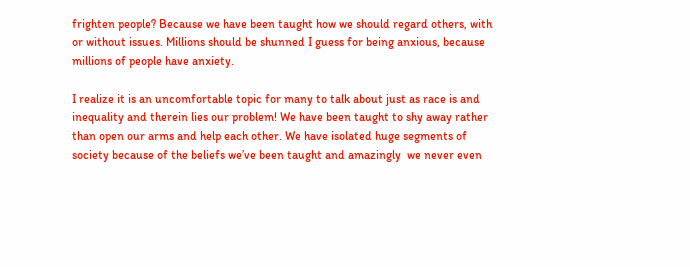frighten people? Because we have been taught how we should regard others, with or without issues. Millions should be shunned I guess for being anxious, because millions of people have anxiety.

I realize it is an uncomfortable topic for many to talk about just as race is and inequality and therein lies our problem! We have been taught to shy away rather than open our arms and help each other. We have isolated huge segments of society because of the beliefs we’ve been taught and amazingly  we never even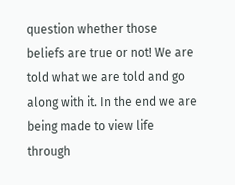question whether those beliefs are true or not! We are told what we are told and go along with it. In the end we are being made to view life through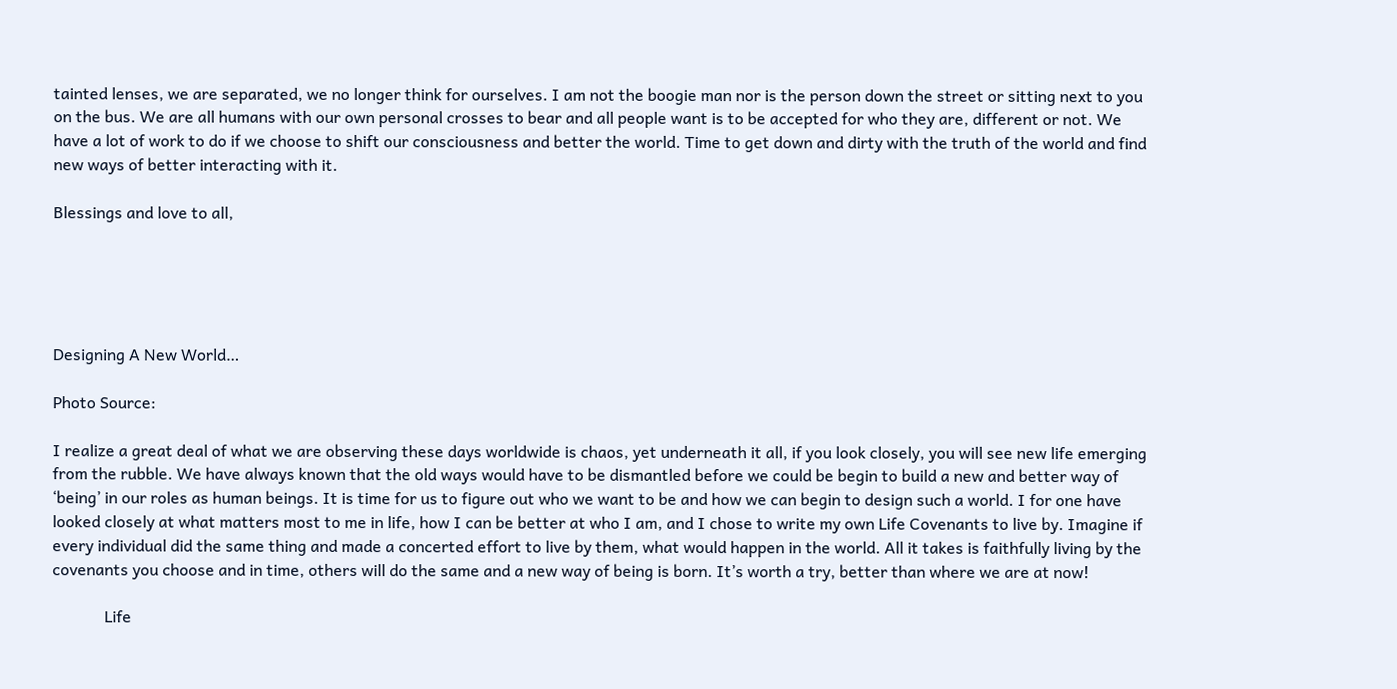tainted lenses, we are separated, we no longer think for ourselves. I am not the boogie man nor is the person down the street or sitting next to you on the bus. We are all humans with our own personal crosses to bear and all people want is to be accepted for who they are, different or not. We have a lot of work to do if we choose to shift our consciousness and better the world. Time to get down and dirty with the truth of the world and find new ways of better interacting with it.

Blessings and love to all,





Designing A New World…

Photo Source:

I realize a great deal of what we are observing these days worldwide is chaos, yet underneath it all, if you look closely, you will see new life emerging from the rubble. We have always known that the old ways would have to be dismantled before we could be begin to build a new and better way of ‘being’ in our roles as human beings. It is time for us to figure out who we want to be and how we can begin to design such a world. I for one have looked closely at what matters most to me in life, how I can be better at who I am, and I chose to write my own Life Covenants to live by. Imagine if every individual did the same thing and made a concerted effort to live by them, what would happen in the world. All it takes is faithfully living by the covenants you choose and in time, others will do the same and a new way of being is born. It’s worth a try, better than where we are at now!

             Life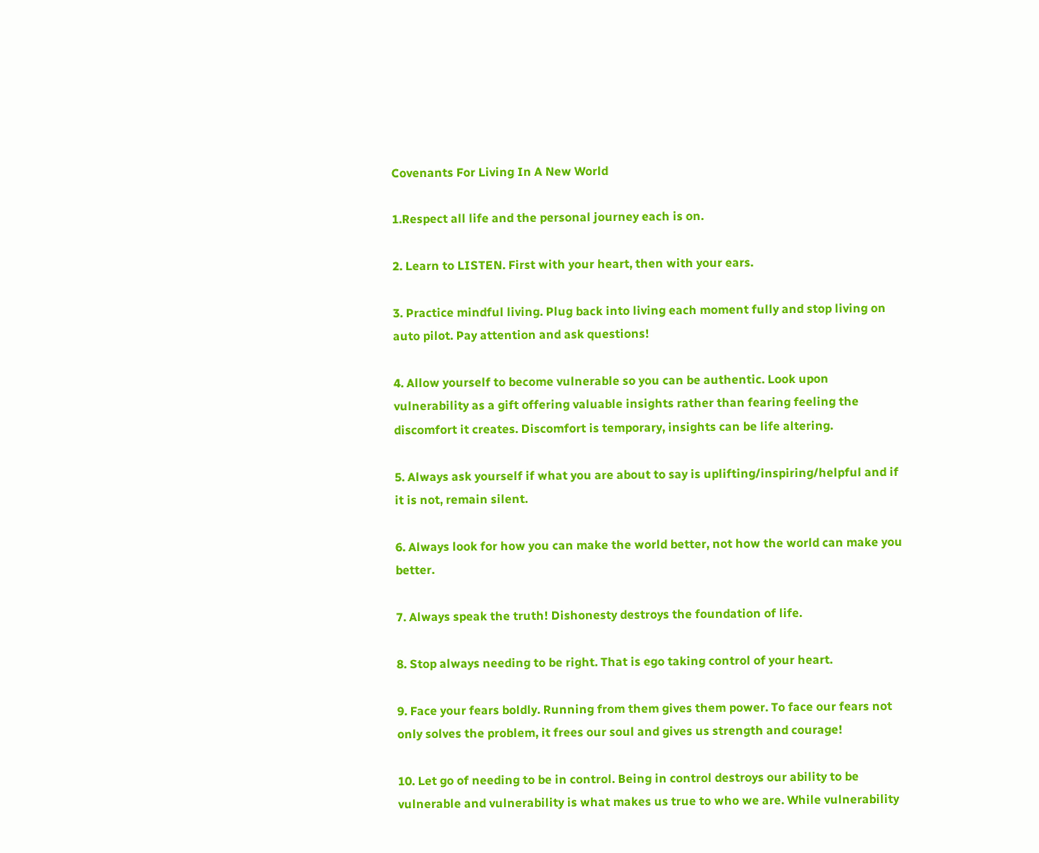Covenants For Living In A New World

1.Respect all life and the personal journey each is on.

2. Learn to LISTEN. First with your heart, then with your ears.

3. Practice mindful living. Plug back into living each moment fully and stop living on auto pilot. Pay attention and ask questions!

4. Allow yourself to become vulnerable so you can be authentic. Look upon vulnerability as a gift offering valuable insights rather than fearing feeling the discomfort it creates. Discomfort is temporary, insights can be life altering.

5. Always ask yourself if what you are about to say is uplifting/inspiring/helpful and if it is not, remain silent.

6. Always look for how you can make the world better, not how the world can make you better.

7. Always speak the truth! Dishonesty destroys the foundation of life.

8. Stop always needing to be right. That is ego taking control of your heart.

9. Face your fears boldly. Running from them gives them power. To face our fears not only solves the problem, it frees our soul and gives us strength and courage!

10. Let go of needing to be in control. Being in control destroys our ability to be vulnerable and vulnerability is what makes us true to who we are. While vulnerability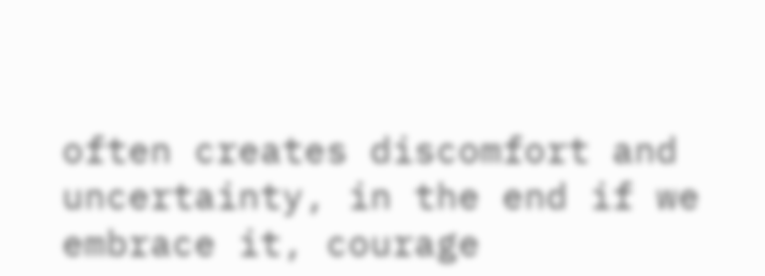often creates discomfort and uncertainty, in the end if we embrace it, courage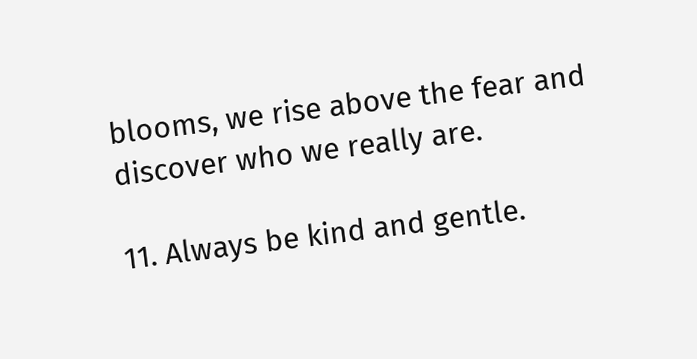blooms, we rise above the fear and discover who we really are.

11. Always be kind and gentle.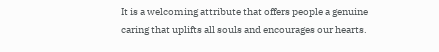It is a welcoming attribute that offers people a genuine caring that uplifts all souls and encourages our hearts.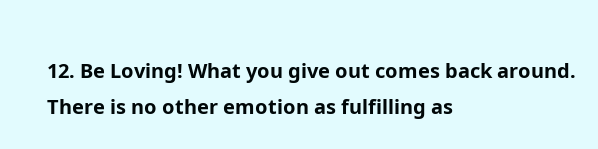12. Be Loving! What you give out comes back around. There is no other emotion as fulfilling as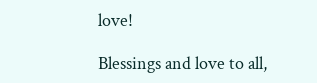love!

Blessings and love to all,